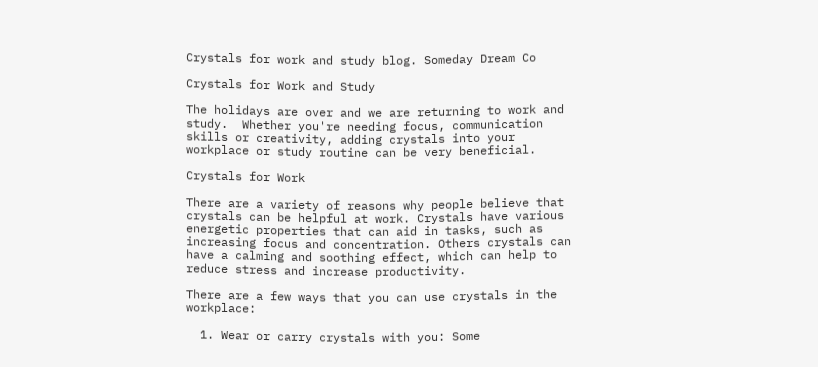Crystals for work and study blog. Someday Dream Co

Crystals for Work and Study

The holidays are over and we are returning to work and study.  Whether you're needing focus, communication skills or creativity, adding crystals into your workplace or study routine can be very beneficial.

Crystals for Work

There are a variety of reasons why people believe that crystals can be helpful at work. Crystals have various energetic properties that can aid in tasks, such as increasing focus and concentration. Others crystals can have a calming and soothing effect, which can help to reduce stress and increase productivity.

There are a few ways that you can use crystals in the workplace:

  1. Wear or carry crystals with you: Some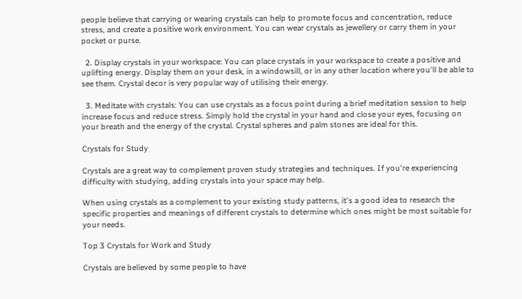people believe that carrying or wearing crystals can help to promote focus and concentration, reduce stress, and create a positive work environment. You can wear crystals as jewellery or carry them in your pocket or purse.

  2. Display crystals in your workspace: You can place crystals in your workspace to create a positive and uplifting energy. Display them on your desk, in a windowsill, or in any other location where you'll be able to see them. Crystal decor is very popular way of utilising their energy.

  3. Meditate with crystals: You can use crystals as a focus point during a brief meditation session to help increase focus and reduce stress. Simply hold the crystal in your hand and close your eyes, focusing on your breath and the energy of the crystal. Crystal spheres and palm stones are ideal for this.

Crystals for Study

Crystals are a great way to complement proven study strategies and techniques. If you're experiencing difficulty with studying, adding crystals into your space may help.

When using crystals as a complement to your existing study patterns, it's a good idea to research the specific properties and meanings of different crystals to determine which ones might be most suitable for your needs.

Top 3 Crystals for Work and Study

Crystals are believed by some people to have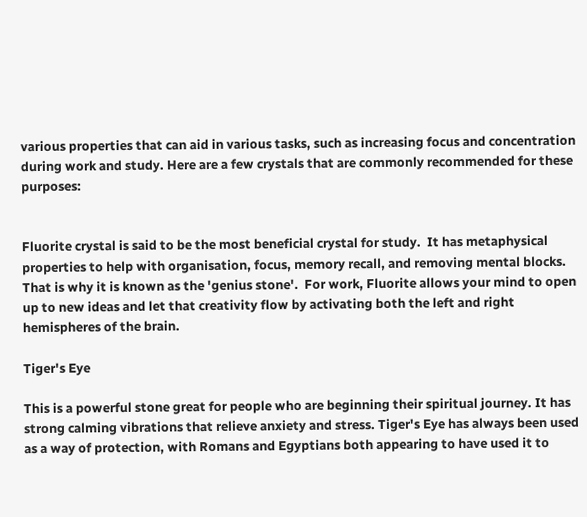various properties that can aid in various tasks, such as increasing focus and concentration during work and study. Here are a few crystals that are commonly recommended for these purposes:


Fluorite crystal is said to be the most beneficial crystal for study.  It has metaphysical properties to help with organisation, focus, memory recall, and removing mental blocks. That is why it is known as the 'genius stone'.  For work, Fluorite allows your mind to open up to new ideas and let that creativity flow by activating both the left and right hemispheres of the brain.

Tiger's Eye

This is a powerful stone great for people who are beginning their spiritual journey. It has strong calming vibrations that relieve anxiety and stress. Tiger's Eye has always been used as a way of protection, with Romans and Egyptians both appearing to have used it to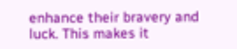enhance their bravery and luck. This makes it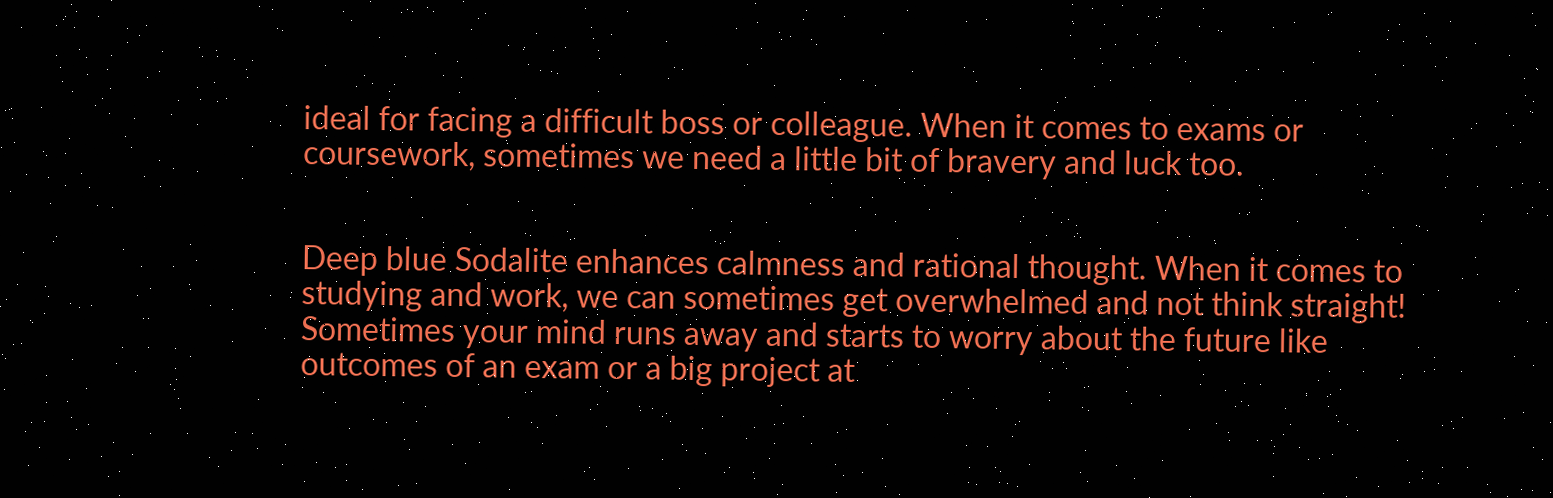ideal for facing a difficult boss or colleague. When it comes to exams or coursework, sometimes we need a little bit of bravery and luck too.


Deep blue Sodalite enhances calmness and rational thought. When it comes to studying and work, we can sometimes get overwhelmed and not think straight!  Sometimes your mind runs away and starts to worry about the future like outcomes of an exam or a big project at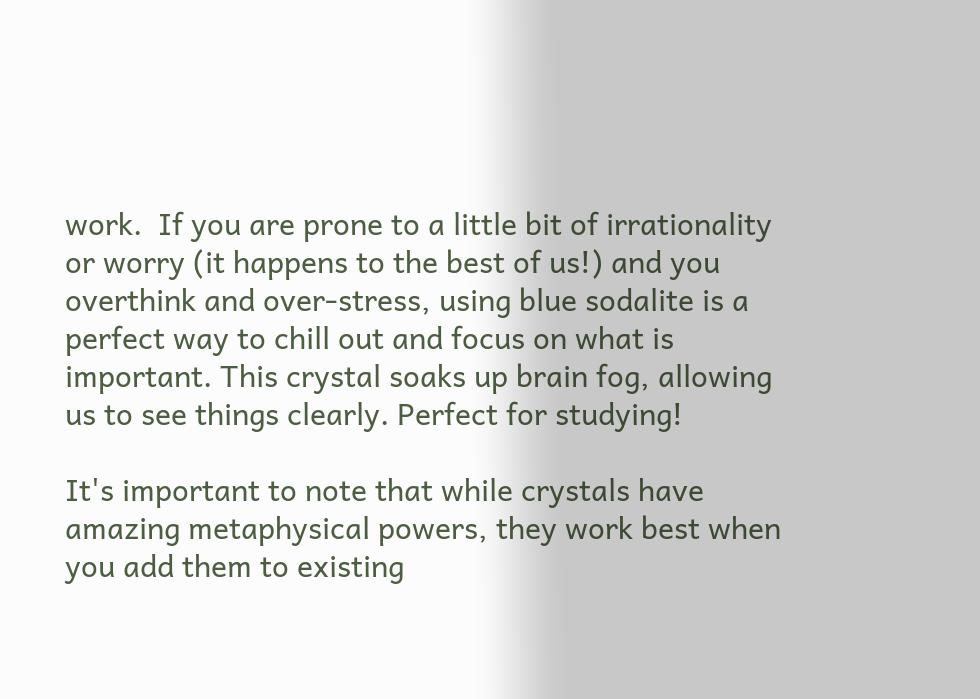work.  If you are prone to a little bit of irrationality or worry (it happens to the best of us!) and you overthink and over-stress, using blue sodalite is a perfect way to chill out and focus on what is important. This crystal soaks up brain fog, allowing us to see things clearly. Perfect for studying!

It's important to note that while crystals have amazing metaphysical powers, they work best when you add them to existing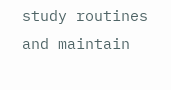study routines and maintain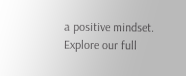a positive mindset. Explore our full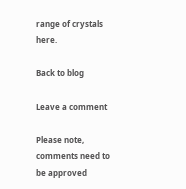range of crystals here.

Back to blog

Leave a comment

Please note, comments need to be approved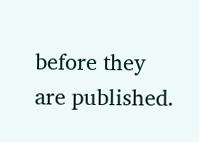before they are published.